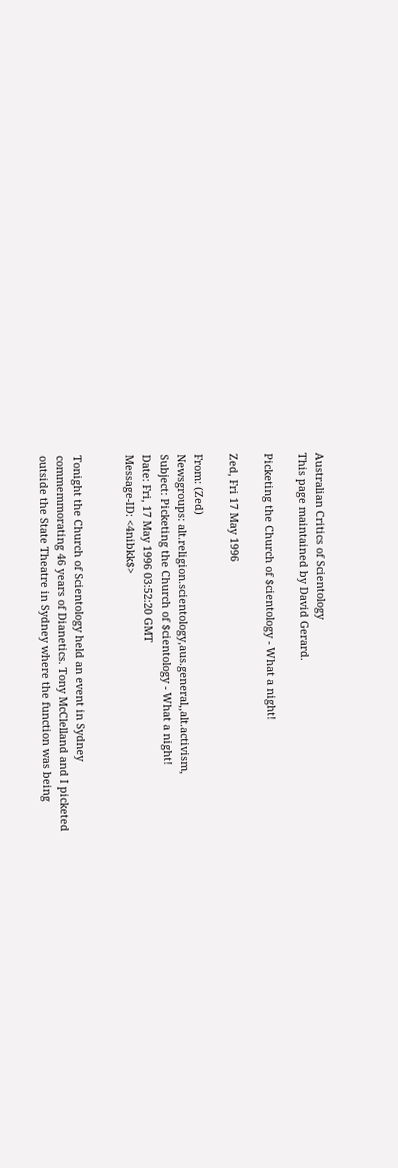Australian Critics of Scientology
This page maintained by David Gerard.

Picketing the Church of $cientology - What a night!

Zed, Fri 17 May 1996

From: (Zed)
Newsgroups: alt.religion.scientology,aus.general,,alt.activism,
Subject: Picketing the Church of $cientology - What a night!
Date: Fri, 17 May 1996 03:52:20 GMT
Message-ID: <4nibkk$>


Tonight the Church of Scientology held an event in Sydney
commemmorating 46 years of Dianetics. Tony McClelland and I picketed
outside the State Theatre in Sydney where the function was being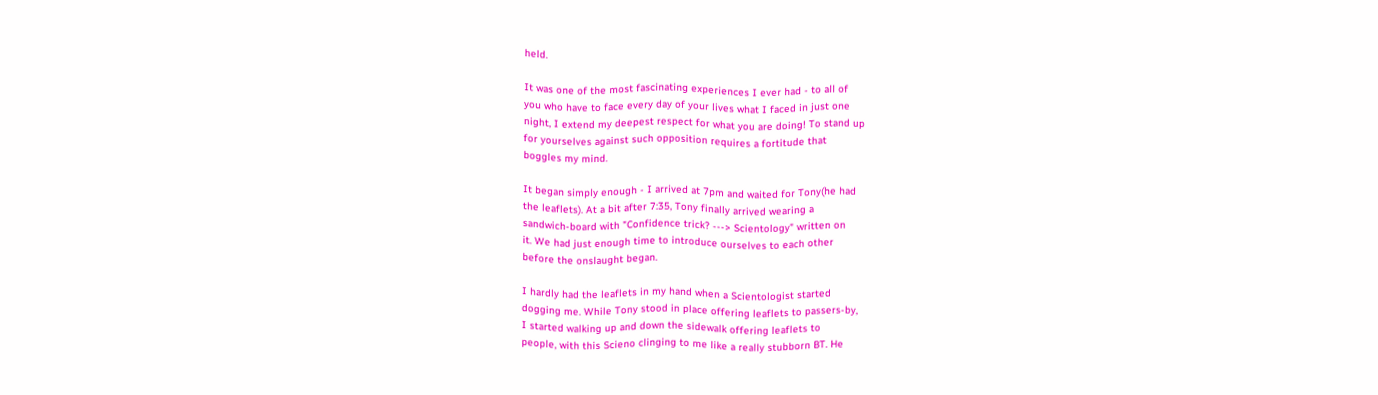held.

It was one of the most fascinating experiences I ever had - to all of
you who have to face every day of your lives what I faced in just one
night, I extend my deepest respect for what you are doing! To stand up
for yourselves against such opposition requires a fortitude that
boggles my mind.

It began simply enough - I arrived at 7pm and waited for Tony(he had
the leaflets). At a bit after 7:35, Tony finally arrived wearing a
sandwich-board with "Confidence trick? ---> Scientology" written on
it. We had just enough time to introduce ourselves to each other
before the onslaught began.

I hardly had the leaflets in my hand when a Scientologist started
dogging me. While Tony stood in place offering leaflets to passers-by,
I started walking up and down the sidewalk offering leaflets to
people, with this Scieno clinging to me like a really stubborn BT. He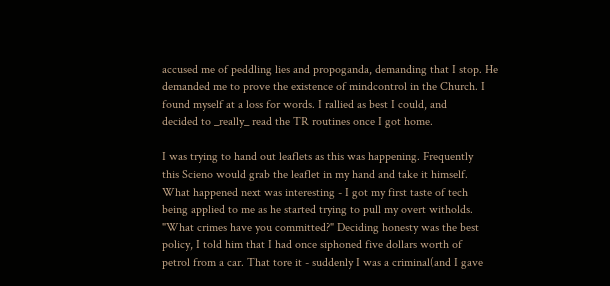accused me of peddling lies and propoganda, demanding that I stop. He
demanded me to prove the existence of mindcontrol in the Church. I
found myself at a loss for words. I rallied as best I could, and
decided to _really_ read the TR routines once I got home.

I was trying to hand out leaflets as this was happening. Frequently
this Scieno would grab the leaflet in my hand and take it himself.
What happened next was interesting - I got my first taste of tech
being applied to me as he started trying to pull my overt witholds.
"What crimes have you committed?" Deciding honesty was the best
policy, I told him that I had once siphoned five dollars worth of
petrol from a car. That tore it - suddenly I was a criminal(and I gave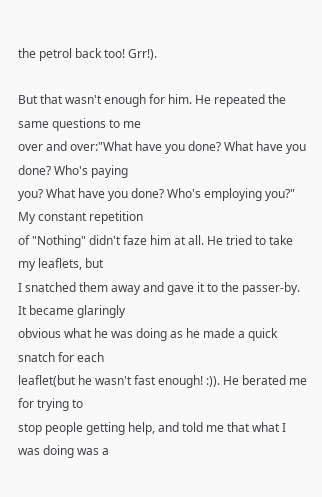the petrol back too! Grr!).

But that wasn't enough for him. He repeated the same questions to me
over and over:"What have you done? What have you done? Who's paying
you? What have you done? Who's employing you?" My constant repetition
of "Nothing" didn't faze him at all. He tried to take my leaflets, but
I snatched them away and gave it to the passer-by. It became glaringly
obvious what he was doing as he made a quick snatch for each
leaflet(but he wasn't fast enough! :)). He berated me for trying to
stop people getting help, and told me that what I was doing was a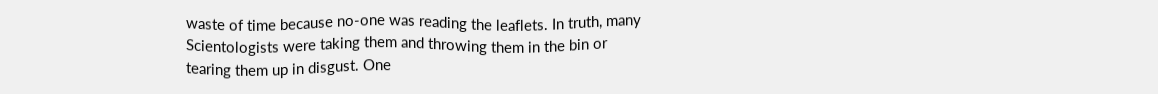waste of time because no-one was reading the leaflets. In truth, many
Scientologists were taking them and throwing them in the bin or
tearing them up in disgust. One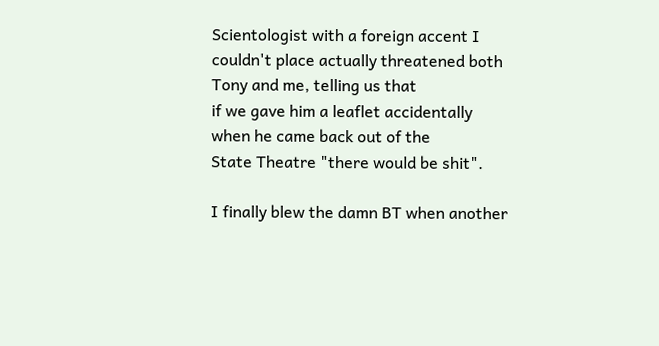Scientologist with a foreign accent I
couldn't place actually threatened both Tony and me, telling us that
if we gave him a leaflet accidentally when he came back out of the
State Theatre "there would be shit".

I finally blew the damn BT when another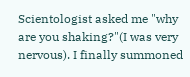Scientologist asked me "why
are you shaking?"(I was very nervous). I finally summoned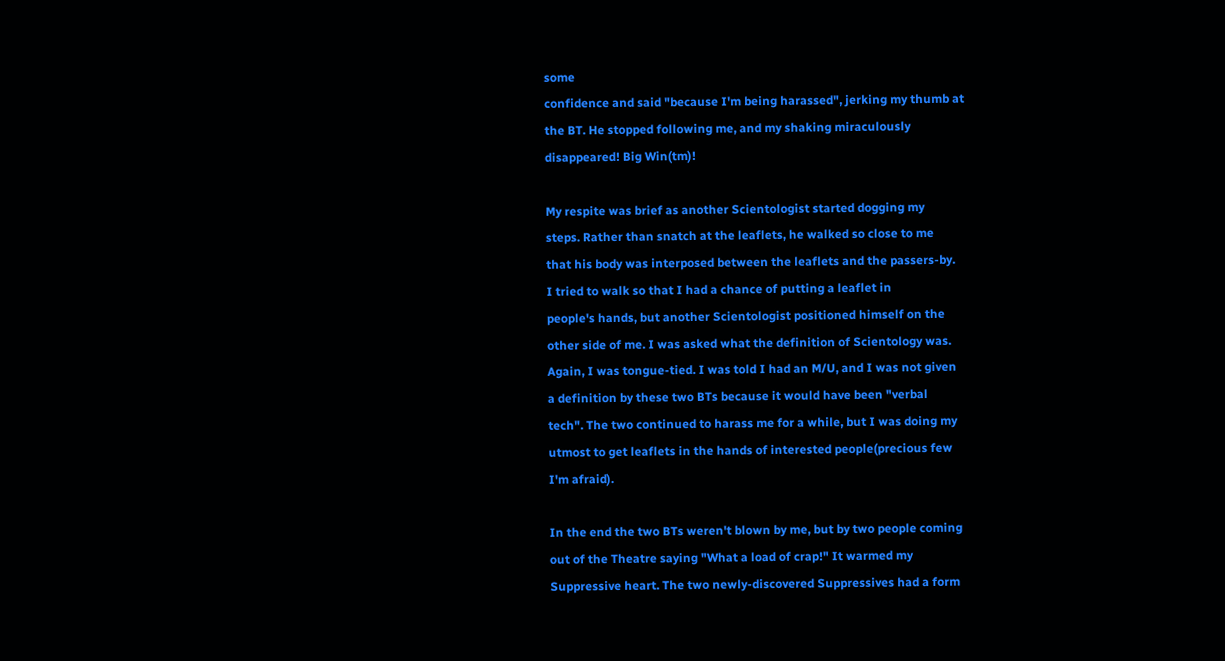some
confidence and said "because I'm being harassed", jerking my thumb at
the BT. He stopped following me, and my shaking miraculously
disappeared! Big Win(tm)!

My respite was brief as another Scientologist started dogging my
steps. Rather than snatch at the leaflets, he walked so close to me
that his body was interposed between the leaflets and the passers-by.
I tried to walk so that I had a chance of putting a leaflet in
people's hands, but another Scientologist positioned himself on the
other side of me. I was asked what the definition of Scientology was.
Again, I was tongue-tied. I was told I had an M/U, and I was not given
a definition by these two BTs because it would have been "verbal
tech". The two continued to harass me for a while, but I was doing my
utmost to get leaflets in the hands of interested people(precious few
I'm afraid).

In the end the two BTs weren't blown by me, but by two people coming
out of the Theatre saying "What a load of crap!" It warmed my
Suppressive heart. The two newly-discovered Suppressives had a form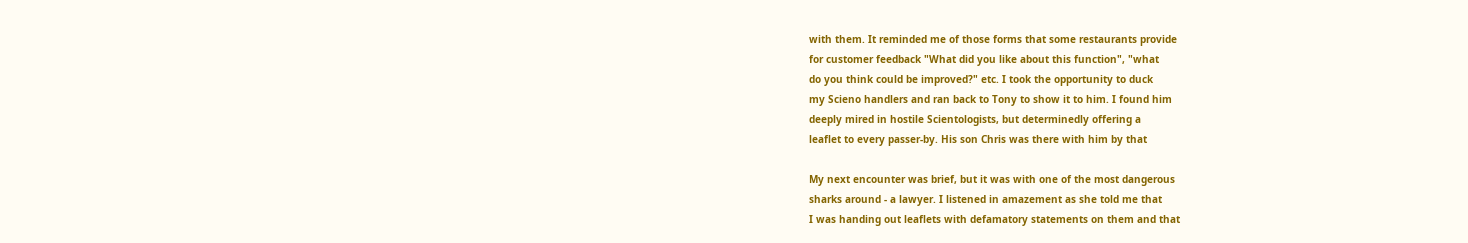with them. It reminded me of those forms that some restaurants provide
for customer feedback "What did you like about this function", "what
do you think could be improved?" etc. I took the opportunity to duck
my Scieno handlers and ran back to Tony to show it to him. I found him
deeply mired in hostile Scientologists, but determinedly offering a
leaflet to every passer-by. His son Chris was there with him by that

My next encounter was brief, but it was with one of the most dangerous
sharks around - a lawyer. I listened in amazement as she told me that
I was handing out leaflets with defamatory statements on them and that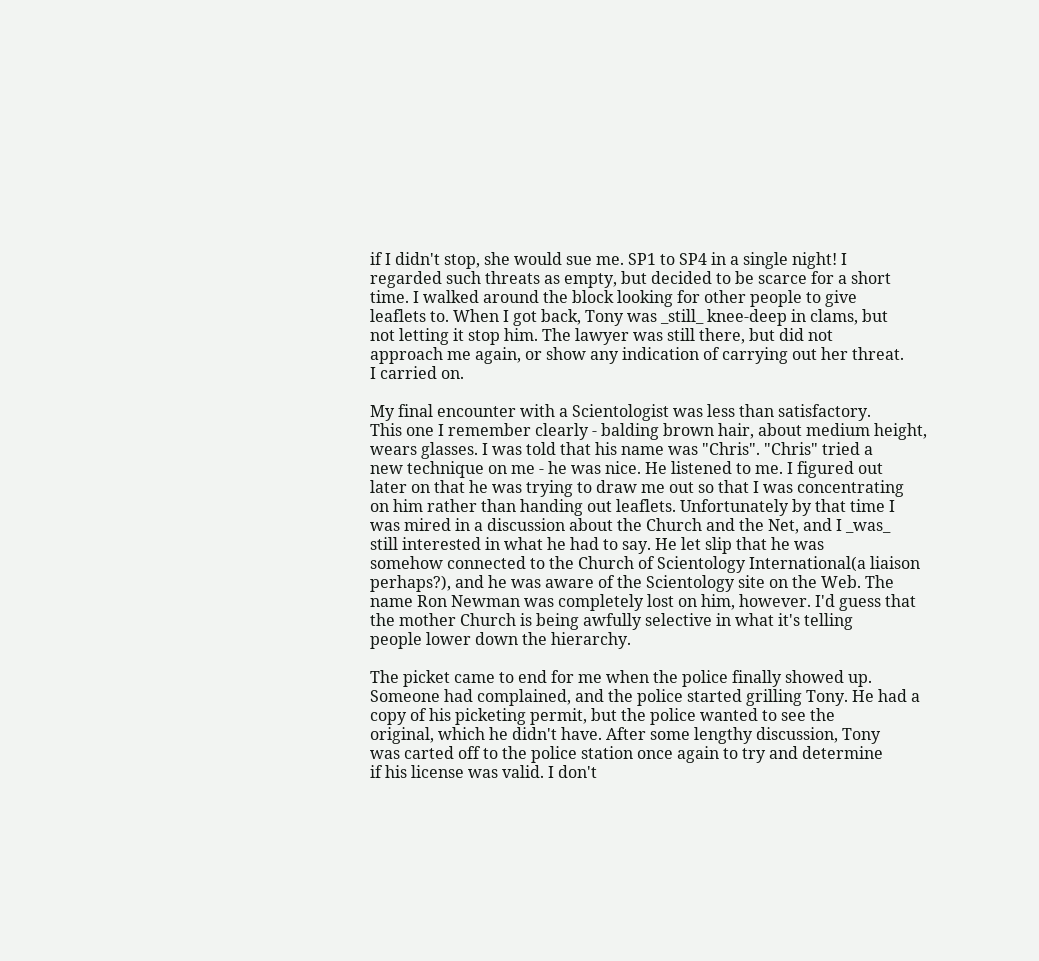if I didn't stop, she would sue me. SP1 to SP4 in a single night! I
regarded such threats as empty, but decided to be scarce for a short
time. I walked around the block looking for other people to give
leaflets to. When I got back, Tony was _still_ knee-deep in clams, but
not letting it stop him. The lawyer was still there, but did not
approach me again, or show any indication of carrying out her threat.
I carried on.

My final encounter with a Scientologist was less than satisfactory.
This one I remember clearly - balding brown hair, about medium height,
wears glasses. I was told that his name was "Chris". "Chris" tried a
new technique on me - he was nice. He listened to me. I figured out
later on that he was trying to draw me out so that I was concentrating
on him rather than handing out leaflets. Unfortunately by that time I
was mired in a discussion about the Church and the Net, and I _was_
still interested in what he had to say. He let slip that he was
somehow connected to the Church of Scientology International(a liaison
perhaps?), and he was aware of the Scientology site on the Web. The
name Ron Newman was completely lost on him, however. I'd guess that
the mother Church is being awfully selective in what it's telling
people lower down the hierarchy.

The picket came to end for me when the police finally showed up.
Someone had complained, and the police started grilling Tony. He had a
copy of his picketing permit, but the police wanted to see the
original, which he didn't have. After some lengthy discussion, Tony
was carted off to the police station once again to try and determine
if his license was valid. I don't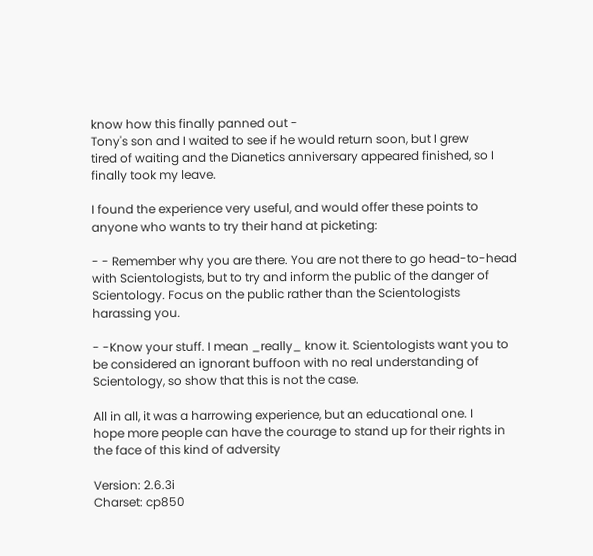know how this finally panned out -
Tony's son and I waited to see if he would return soon, but I grew
tired of waiting and the Dianetics anniversary appeared finished, so I
finally took my leave.

I found the experience very useful, and would offer these points to
anyone who wants to try their hand at picketing:

- - Remember why you are there. You are not there to go head-to-head
with Scientologists, but to try and inform the public of the danger of
Scientology. Focus on the public rather than the Scientologists
harassing you.

- -Know your stuff. I mean _really_ know it. Scientologists want you to
be considered an ignorant buffoon with no real understanding of
Scientology, so show that this is not the case.

All in all, it was a harrowing experience, but an educational one. I
hope more people can have the courage to stand up for their rights in
the face of this kind of adversity

Version: 2.6.3i
Charset: cp850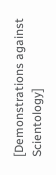[Demonstrations against Scientology]